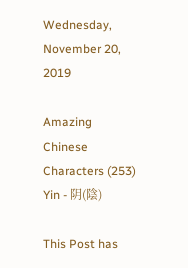Wednesday, November 20, 2019

Amazing Chinese Characters (253) Yin - 阴(陰)

This Post has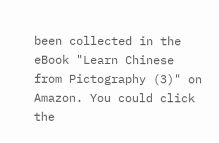been collected in the eBook "Learn Chinese from Pictography (3)" on Amazon. You could click the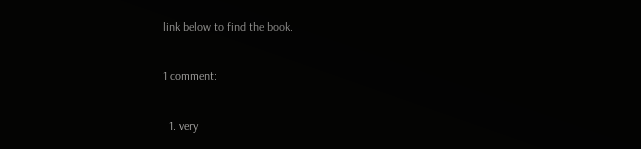link below to find the book.

1 comment:

  1. very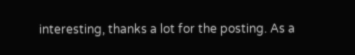interesting, thanks a lot for the posting. As a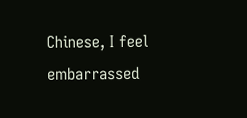Chinese, I feel embarrassed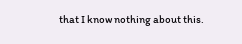that I know nothing about this.